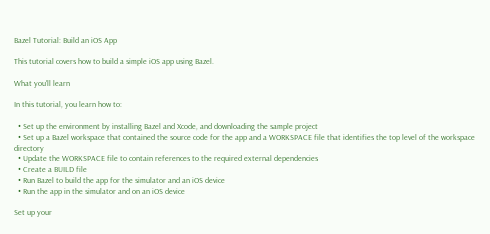Bazel Tutorial: Build an iOS App

This tutorial covers how to build a simple iOS app using Bazel.

What you'll learn

In this tutorial, you learn how to:

  • Set up the environment by installing Bazel and Xcode, and downloading the sample project
  • Set up a Bazel workspace that contained the source code for the app and a WORKSPACE file that identifies the top level of the workspace directory
  • Update the WORKSPACE file to contain references to the required external dependencies
  • Create a BUILD file
  • Run Bazel to build the app for the simulator and an iOS device
  • Run the app in the simulator and on an iOS device

Set up your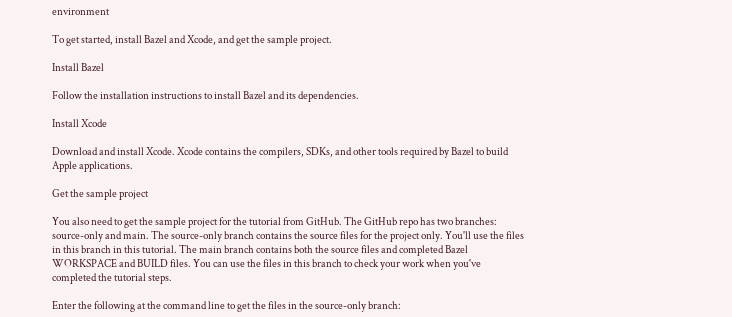environment

To get started, install Bazel and Xcode, and get the sample project.

Install Bazel

Follow the installation instructions to install Bazel and its dependencies.

Install Xcode

Download and install Xcode. Xcode contains the compilers, SDKs, and other tools required by Bazel to build Apple applications.

Get the sample project

You also need to get the sample project for the tutorial from GitHub. The GitHub repo has two branches: source-only and main. The source-only branch contains the source files for the project only. You'll use the files in this branch in this tutorial. The main branch contains both the source files and completed Bazel WORKSPACE and BUILD files. You can use the files in this branch to check your work when you've completed the tutorial steps.

Enter the following at the command line to get the files in the source-only branch: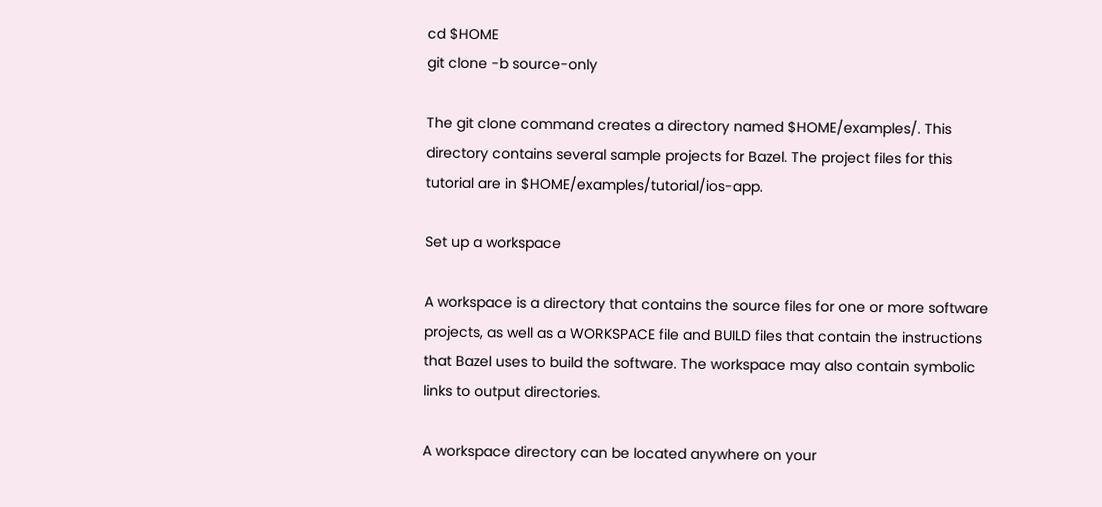cd $HOME
git clone -b source-only

The git clone command creates a directory named $HOME/examples/. This directory contains several sample projects for Bazel. The project files for this tutorial are in $HOME/examples/tutorial/ios-app.

Set up a workspace

A workspace is a directory that contains the source files for one or more software projects, as well as a WORKSPACE file and BUILD files that contain the instructions that Bazel uses to build the software. The workspace may also contain symbolic links to output directories.

A workspace directory can be located anywhere on your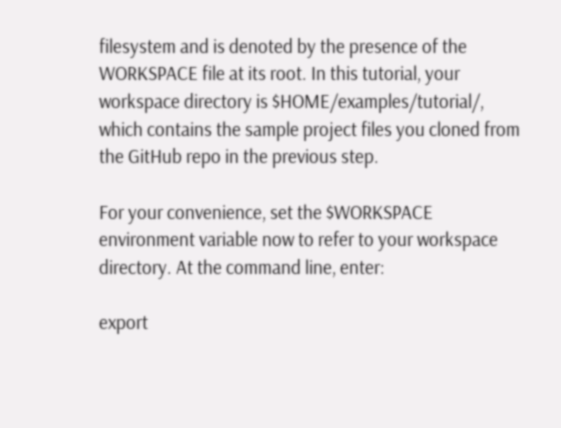filesystem and is denoted by the presence of the WORKSPACE file at its root. In this tutorial, your workspace directory is $HOME/examples/tutorial/, which contains the sample project files you cloned from the GitHub repo in the previous step.

For your convenience, set the $WORKSPACE environment variable now to refer to your workspace directory. At the command line, enter:

export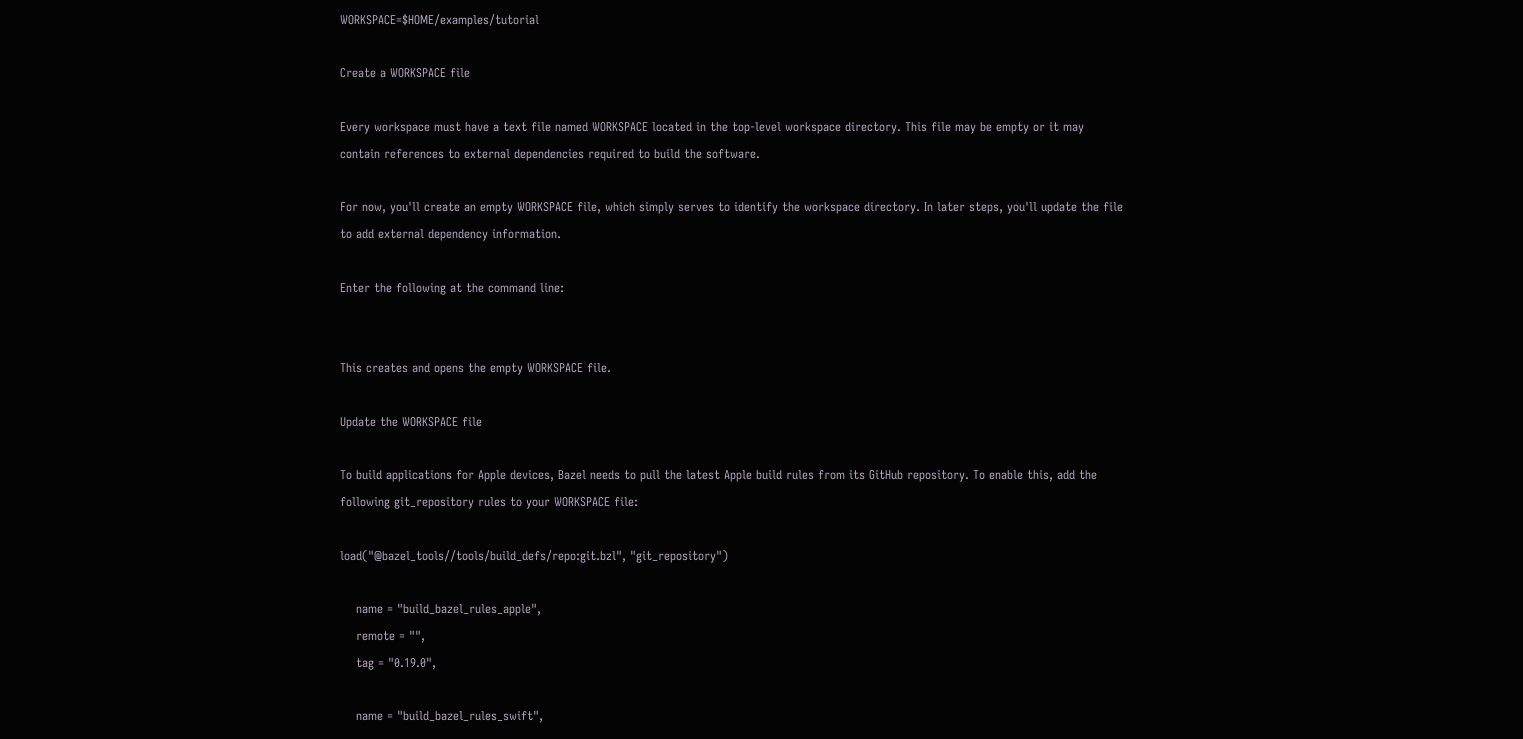WORKSPACE=$HOME/examples/tutorial

Create a WORKSPACE file

Every workspace must have a text file named WORKSPACE located in the top-level workspace directory. This file may be empty or it may contain references to external dependencies required to build the software.

For now, you'll create an empty WORKSPACE file, which simply serves to identify the workspace directory. In later steps, you'll update the file to add external dependency information.

Enter the following at the command line:


This creates and opens the empty WORKSPACE file.

Update the WORKSPACE file

To build applications for Apple devices, Bazel needs to pull the latest Apple build rules from its GitHub repository. To enable this, add the following git_repository rules to your WORKSPACE file:

load("@bazel_tools//tools/build_defs/repo:git.bzl", "git_repository")

    name = "build_bazel_rules_apple",
    remote = "",
    tag = "0.19.0",

    name = "build_bazel_rules_swift",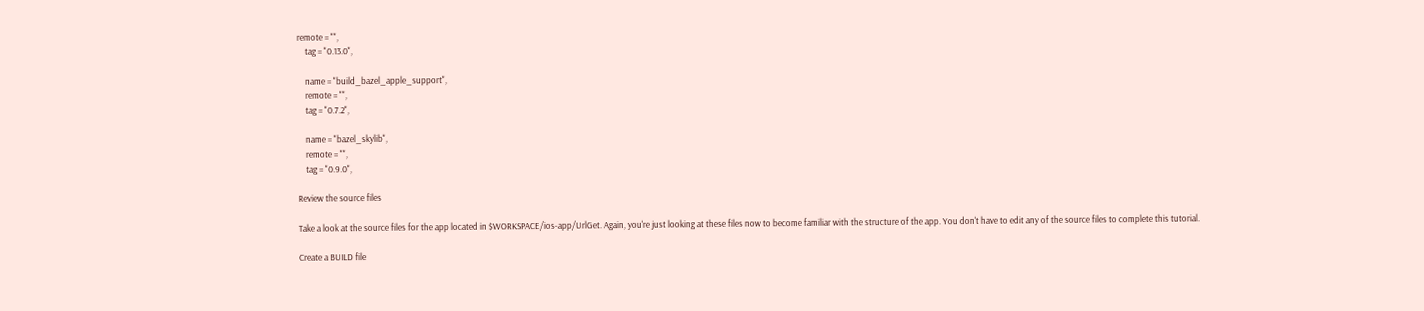remote = "",
    tag = "0.13.0",

    name = "build_bazel_apple_support",
    remote = "",
    tag = "0.7.2",

    name = "bazel_skylib",
    remote = "",
    tag = "0.9.0",

Review the source files

Take a look at the source files for the app located in $WORKSPACE/ios-app/UrlGet. Again, you're just looking at these files now to become familiar with the structure of the app. You don't have to edit any of the source files to complete this tutorial.

Create a BUILD file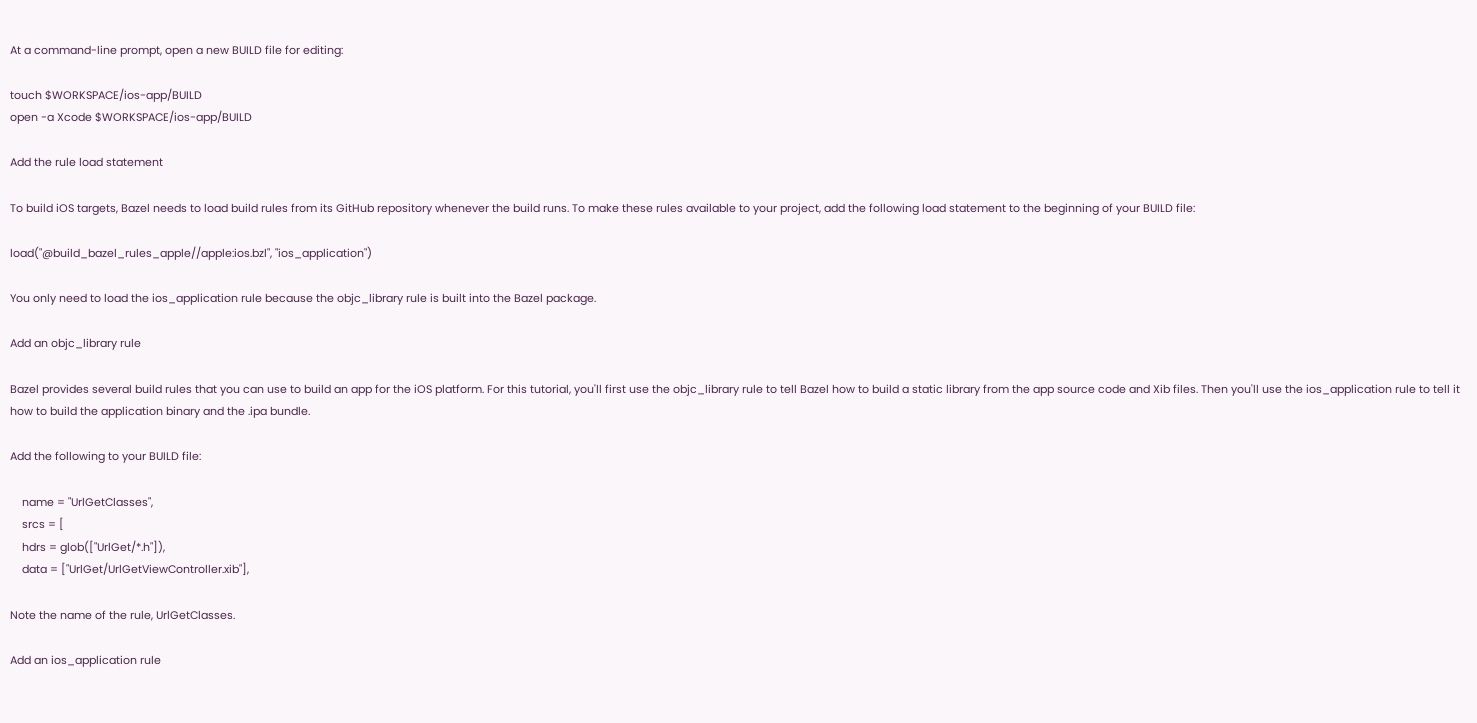At a command-line prompt, open a new BUILD file for editing:

touch $WORKSPACE/ios-app/BUILD
open -a Xcode $WORKSPACE/ios-app/BUILD

Add the rule load statement

To build iOS targets, Bazel needs to load build rules from its GitHub repository whenever the build runs. To make these rules available to your project, add the following load statement to the beginning of your BUILD file:

load("@build_bazel_rules_apple//apple:ios.bzl", "ios_application")

You only need to load the ios_application rule because the objc_library rule is built into the Bazel package.

Add an objc_library rule

Bazel provides several build rules that you can use to build an app for the iOS platform. For this tutorial, you'll first use the objc_library rule to tell Bazel how to build a static library from the app source code and Xib files. Then you'll use the ios_application rule to tell it how to build the application binary and the .ipa bundle.

Add the following to your BUILD file:

    name = "UrlGetClasses",
    srcs = [
    hdrs = glob(["UrlGet/*.h"]),
    data = ["UrlGet/UrlGetViewController.xib"],

Note the name of the rule, UrlGetClasses.

Add an ios_application rule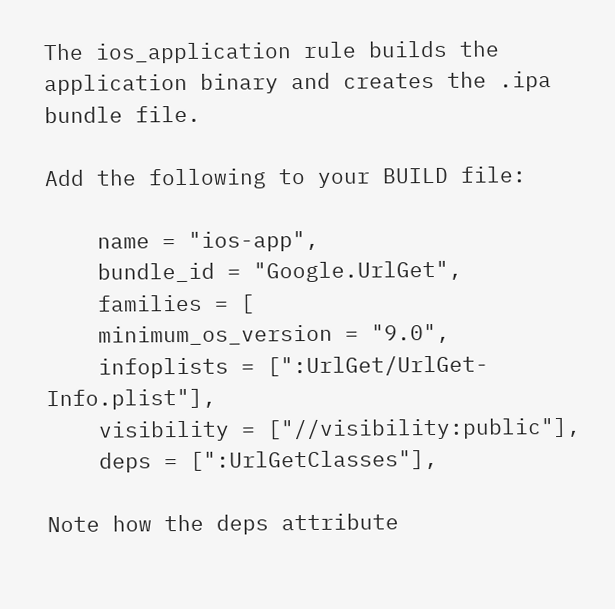The ios_application rule builds the application binary and creates the .ipa bundle file.

Add the following to your BUILD file:

    name = "ios-app",
    bundle_id = "Google.UrlGet",
    families = [
    minimum_os_version = "9.0",
    infoplists = [":UrlGet/UrlGet-Info.plist"],
    visibility = ["//visibility:public"],
    deps = [":UrlGetClasses"],

Note how the deps attribute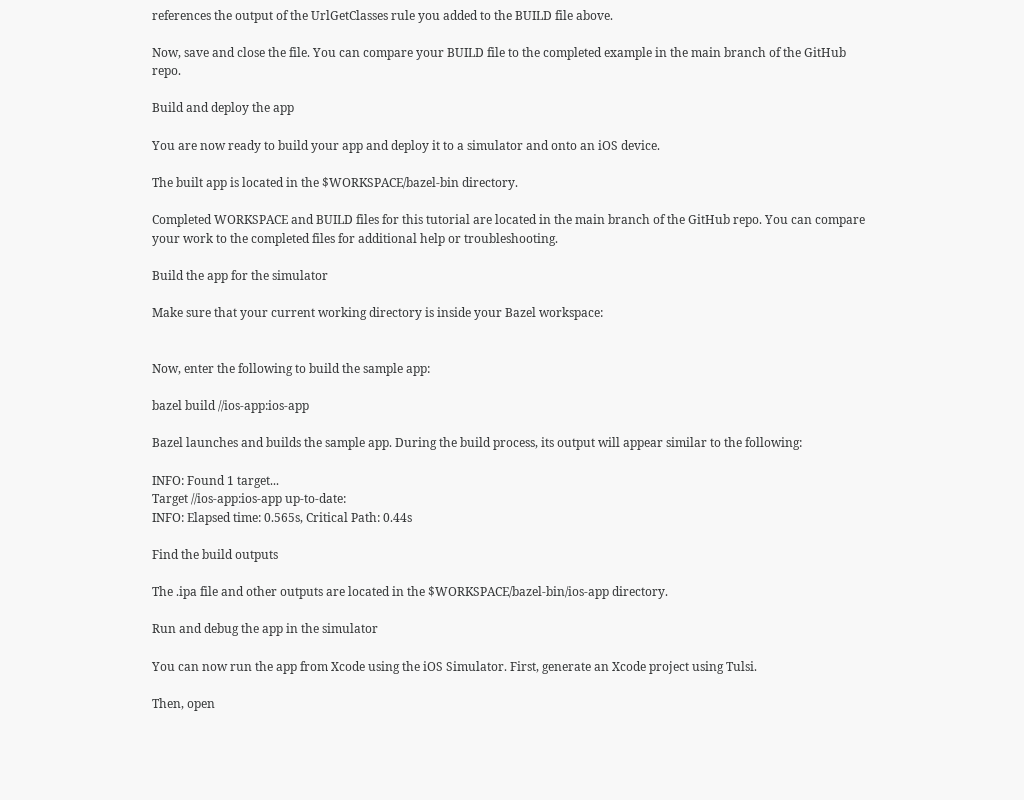references the output of the UrlGetClasses rule you added to the BUILD file above.

Now, save and close the file. You can compare your BUILD file to the completed example in the main branch of the GitHub repo.

Build and deploy the app

You are now ready to build your app and deploy it to a simulator and onto an iOS device.

The built app is located in the $WORKSPACE/bazel-bin directory.

Completed WORKSPACE and BUILD files for this tutorial are located in the main branch of the GitHub repo. You can compare your work to the completed files for additional help or troubleshooting.

Build the app for the simulator

Make sure that your current working directory is inside your Bazel workspace:


Now, enter the following to build the sample app:

bazel build //ios-app:ios-app

Bazel launches and builds the sample app. During the build process, its output will appear similar to the following:

INFO: Found 1 target...
Target //ios-app:ios-app up-to-date:
INFO: Elapsed time: 0.565s, Critical Path: 0.44s

Find the build outputs

The .ipa file and other outputs are located in the $WORKSPACE/bazel-bin/ios-app directory.

Run and debug the app in the simulator

You can now run the app from Xcode using the iOS Simulator. First, generate an Xcode project using Tulsi.

Then, open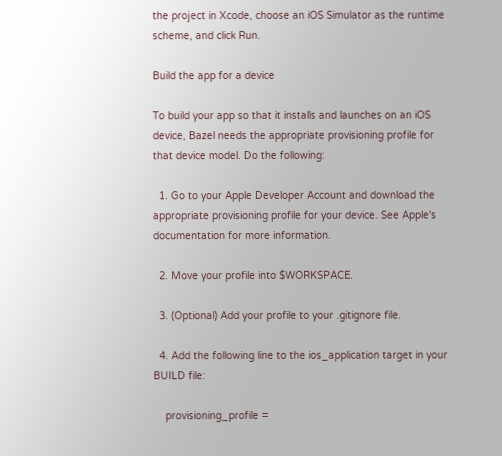the project in Xcode, choose an iOS Simulator as the runtime scheme, and click Run.

Build the app for a device

To build your app so that it installs and launches on an iOS device, Bazel needs the appropriate provisioning profile for that device model. Do the following:

  1. Go to your Apple Developer Account and download the appropriate provisioning profile for your device. See Apple's documentation for more information.

  2. Move your profile into $WORKSPACE.

  3. (Optional) Add your profile to your .gitignore file.

  4. Add the following line to the ios_application target in your BUILD file:

    provisioning_profile =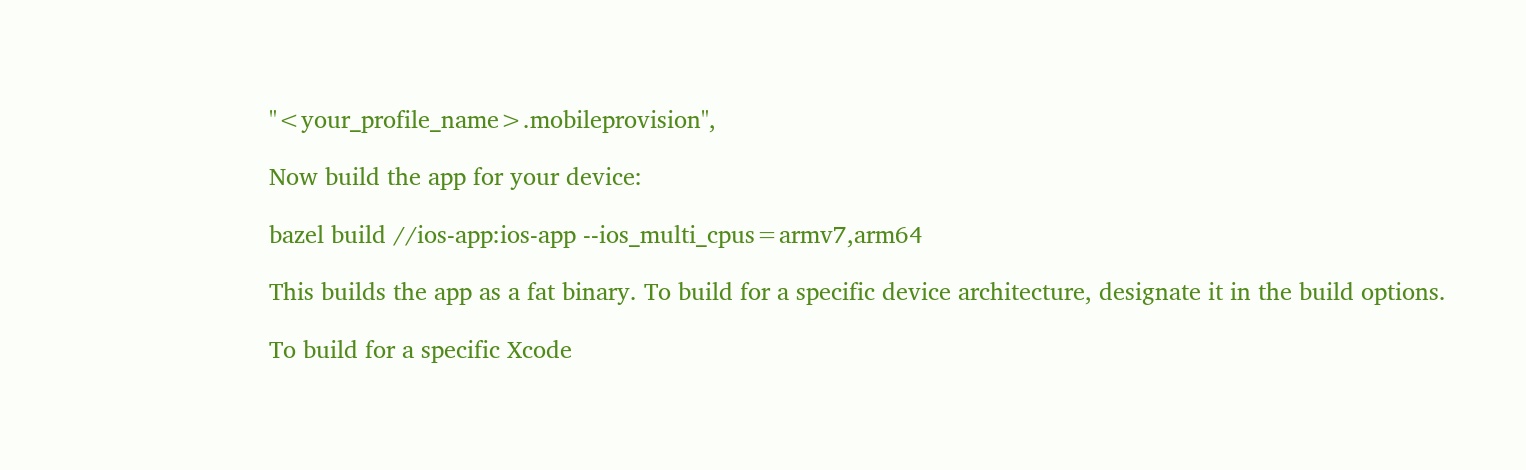"<your_profile_name>.mobileprovision",

Now build the app for your device:

bazel build //ios-app:ios-app --ios_multi_cpus=armv7,arm64

This builds the app as a fat binary. To build for a specific device architecture, designate it in the build options.

To build for a specific Xcode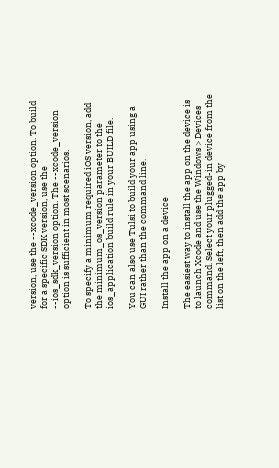version, use the --xcode_version option. To build for a specific SDK version, use the --ios_sdk_version option. The --xcode_version option is sufficient in most scenarios.

To specify a minimum required iOS version, add the minimum_os_version parameter to the ios_application build rule in your BUILD file.

You can also use Tulsi to build your app using a GUI rather than the command line.

Install the app on a device

The easiest way to install the app on the device is to launch Xcode and use the Windows > Devices command. Select your plugged-in device from the list on the left, then add the app by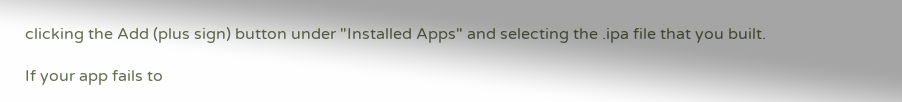clicking the Add (plus sign) button under "Installed Apps" and selecting the .ipa file that you built.

If your app fails to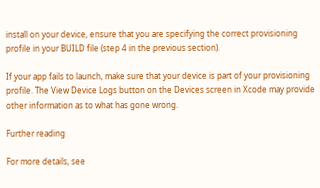install on your device, ensure that you are specifying the correct provisioning profile in your BUILD file (step 4 in the previous section).

If your app fails to launch, make sure that your device is part of your provisioning profile. The View Device Logs button on the Devices screen in Xcode may provide other information as to what has gone wrong.

Further reading

For more details, see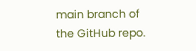main branch of the GitHub repo.